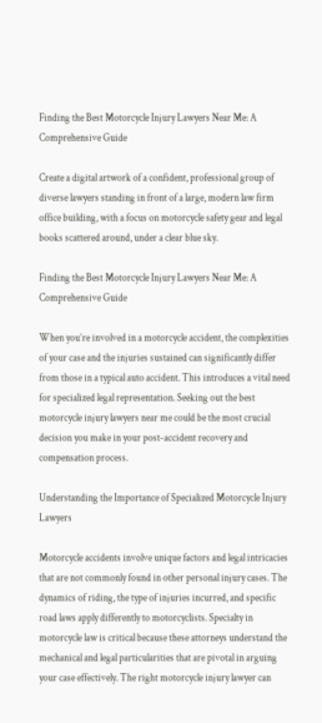Finding the Best Motorcycle Injury Lawyers Near Me: A Comprehensive Guide

Create a digital artwork of a confident, professional group of diverse lawyers standing in front of a large, modern law firm office building, with a focus on motorcycle safety gear and legal books scattered around, under a clear blue sky.

Finding the Best Motorcycle Injury Lawyers Near Me: A Comprehensive Guide

When you’re involved in a motorcycle accident, the complexities of your case and the injuries sustained can significantly differ from those in a typical auto accident. This introduces a vital need for specialized legal representation. Seeking out the best motorcycle injury lawyers near me could be the most crucial decision you make in your post-accident recovery and compensation process.

Understanding the Importance of Specialized Motorcycle Injury Lawyers

Motorcycle accidents involve unique factors and legal intricacies that are not commonly found in other personal injury cases. The dynamics of riding, the type of injuries incurred, and specific road laws apply differently to motorcyclists. Specialty in motorcycle law is critical because these attorneys understand the mechanical and legal particularities that are pivotal in arguing your case effectively. The right motorcycle injury lawyer can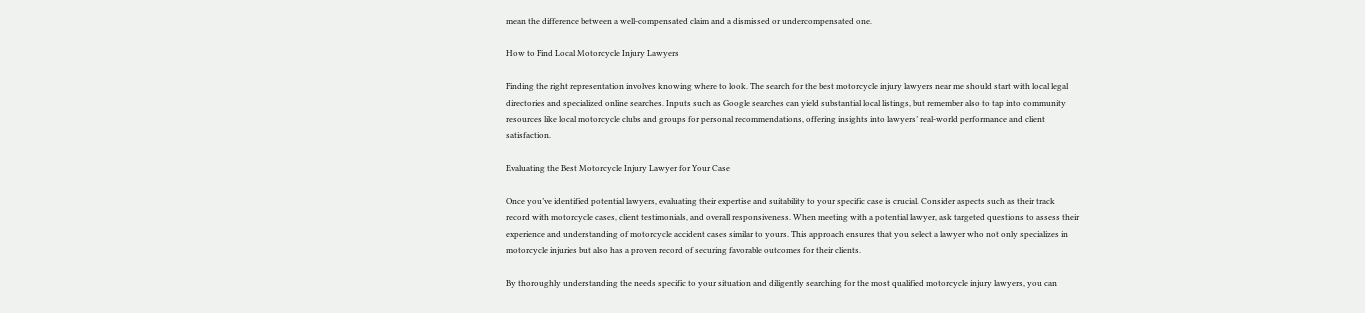mean the difference between a well-compensated claim and a dismissed or undercompensated one.

How to Find Local Motorcycle Injury Lawyers

Finding the right representation involves knowing where to look. The search for the best motorcycle injury lawyers near me should start with local legal directories and specialized online searches. Inputs such as Google searches can yield substantial local listings, but remember also to tap into community resources like local motorcycle clubs and groups for personal recommendations, offering insights into lawyers’ real-world performance and client satisfaction.

Evaluating the Best Motorcycle Injury Lawyer for Your Case

Once you’ve identified potential lawyers, evaluating their expertise and suitability to your specific case is crucial. Consider aspects such as their track record with motorcycle cases, client testimonials, and overall responsiveness. When meeting with a potential lawyer, ask targeted questions to assess their experience and understanding of motorcycle accident cases similar to yours. This approach ensures that you select a lawyer who not only specializes in motorcycle injuries but also has a proven record of securing favorable outcomes for their clients.

By thoroughly understanding the needs specific to your situation and diligently searching for the most qualified motorcycle injury lawyers, you can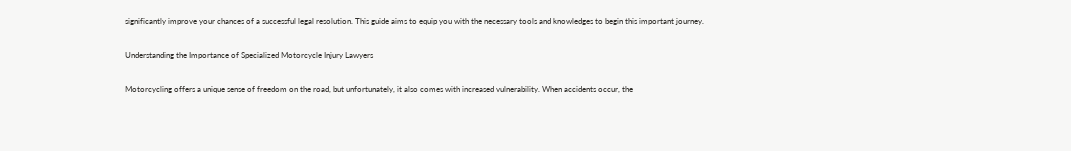significantly improve your chances of a successful legal resolution. This guide aims to equip you with the necessary tools and knowledges to begin this important journey.

Understanding the Importance of Specialized Motorcycle Injury Lawyers

Motorcycling offers a unique sense of freedom on the road, but unfortunately, it also comes with increased vulnerability. When accidents occur, the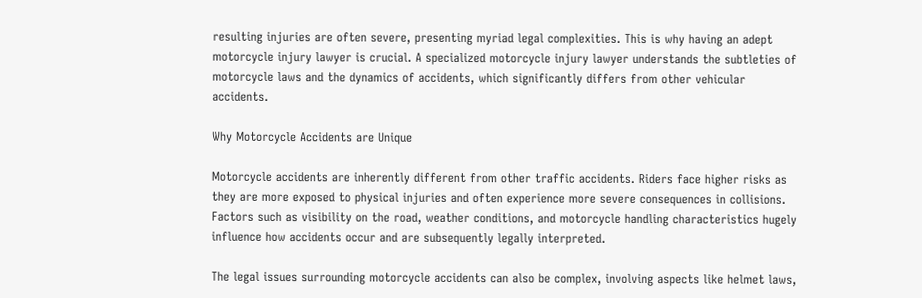resulting injuries are often severe, presenting myriad legal complexities. This is why having an adept motorcycle injury lawyer is crucial. A specialized motorcycle injury lawyer understands the subtleties of motorcycle laws and the dynamics of accidents, which significantly differs from other vehicular accidents.

Why Motorcycle Accidents are Unique

Motorcycle accidents are inherently different from other traffic accidents. Riders face higher risks as they are more exposed to physical injuries and often experience more severe consequences in collisions. Factors such as visibility on the road, weather conditions, and motorcycle handling characteristics hugely influence how accidents occur and are subsequently legally interpreted.

The legal issues surrounding motorcycle accidents can also be complex, involving aspects like helmet laws,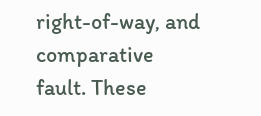right-of-way, and comparative fault. These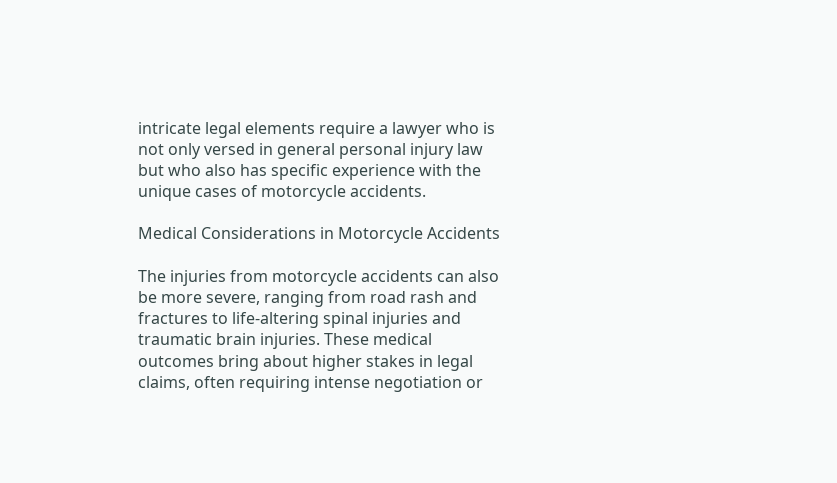intricate legal elements require a lawyer who is not only versed in general personal injury law but who also has specific experience with the unique cases of motorcycle accidents.

Medical Considerations in Motorcycle Accidents

The injuries from motorcycle accidents can also be more severe, ranging from road rash and fractures to life-altering spinal injuries and traumatic brain injuries. These medical outcomes bring about higher stakes in legal claims, often requiring intense negotiation or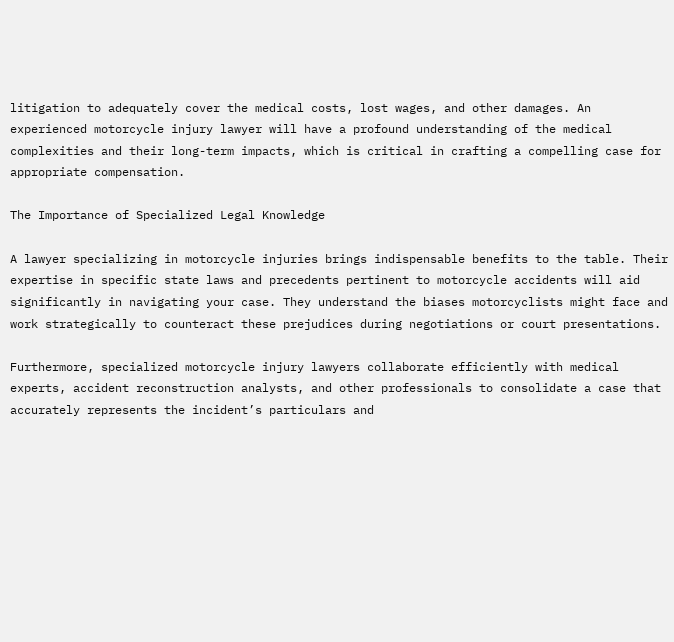litigation to adequately cover the medical costs, lost wages, and other damages. An experienced motorcycle injury lawyer will have a profound understanding of the medical complexities and their long-term impacts, which is critical in crafting a compelling case for appropriate compensation.

The Importance of Specialized Legal Knowledge

A lawyer specializing in motorcycle injuries brings indispensable benefits to the table. Their expertise in specific state laws and precedents pertinent to motorcycle accidents will aid significantly in navigating your case. They understand the biases motorcyclists might face and work strategically to counteract these prejudices during negotiations or court presentations.

Furthermore, specialized motorcycle injury lawyers collaborate efficiently with medical experts, accident reconstruction analysts, and other professionals to consolidate a case that accurately represents the incident’s particulars and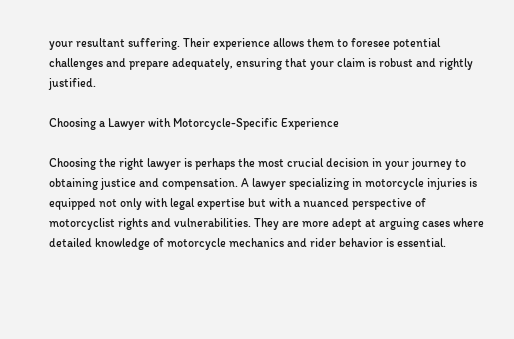your resultant suffering. Their experience allows them to foresee potential challenges and prepare adequately, ensuring that your claim is robust and rightly justified.

Choosing a Lawyer with Motorcycle-Specific Experience

Choosing the right lawyer is perhaps the most crucial decision in your journey to obtaining justice and compensation. A lawyer specializing in motorcycle injuries is equipped not only with legal expertise but with a nuanced perspective of motorcyclist rights and vulnerabilities. They are more adept at arguing cases where detailed knowledge of motorcycle mechanics and rider behavior is essential.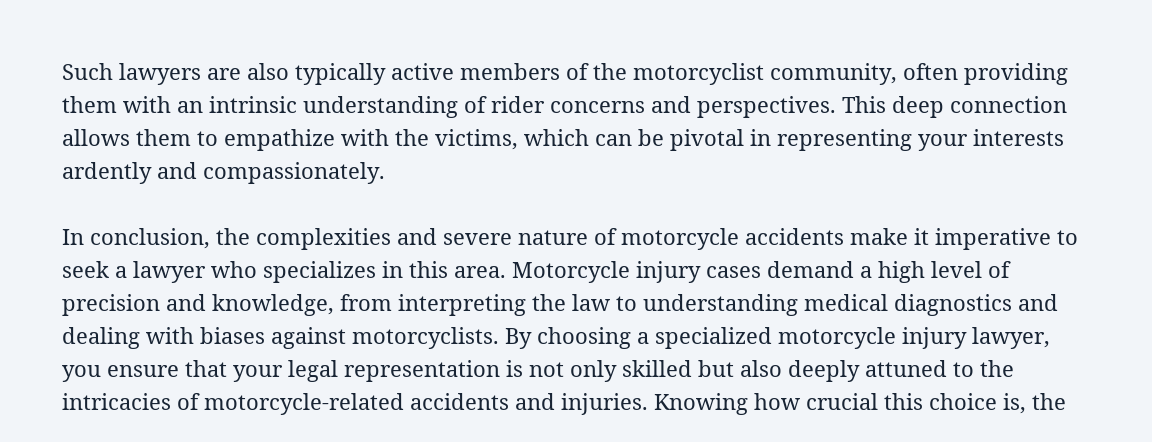Such lawyers are also typically active members of the motorcyclist community, often providing them with an intrinsic understanding of rider concerns and perspectives. This deep connection allows them to empathize with the victims, which can be pivotal in representing your interests ardently and compassionately.

In conclusion, the complexities and severe nature of motorcycle accidents make it imperative to seek a lawyer who specializes in this area. Motorcycle injury cases demand a high level of precision and knowledge, from interpreting the law to understanding medical diagnostics and dealing with biases against motorcyclists. By choosing a specialized motorcycle injury lawyer, you ensure that your legal representation is not only skilled but also deeply attuned to the intricacies of motorcycle-related accidents and injuries. Knowing how crucial this choice is, the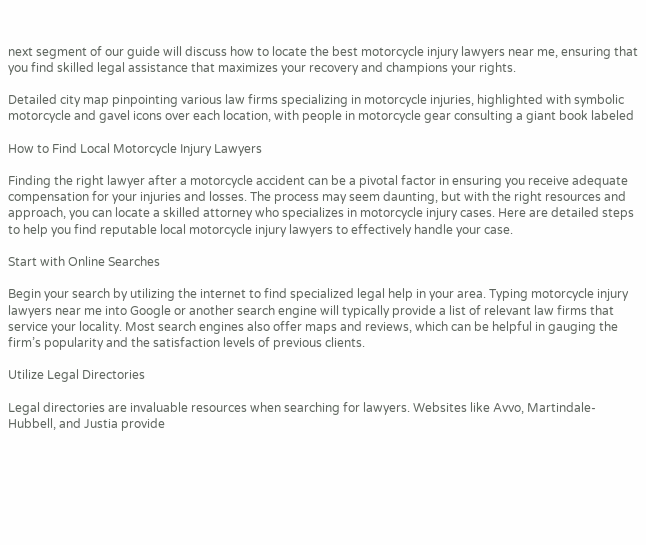next segment of our guide will discuss how to locate the best motorcycle injury lawyers near me, ensuring that you find skilled legal assistance that maximizes your recovery and champions your rights.

Detailed city map pinpointing various law firms specializing in motorcycle injuries, highlighted with symbolic motorcycle and gavel icons over each location, with people in motorcycle gear consulting a giant book labeled

How to Find Local Motorcycle Injury Lawyers

Finding the right lawyer after a motorcycle accident can be a pivotal factor in ensuring you receive adequate compensation for your injuries and losses. The process may seem daunting, but with the right resources and approach, you can locate a skilled attorney who specializes in motorcycle injury cases. Here are detailed steps to help you find reputable local motorcycle injury lawyers to effectively handle your case.

Start with Online Searches

Begin your search by utilizing the internet to find specialized legal help in your area. Typing motorcycle injury lawyers near me into Google or another search engine will typically provide a list of relevant law firms that service your locality. Most search engines also offer maps and reviews, which can be helpful in gauging the firm’s popularity and the satisfaction levels of previous clients.

Utilize Legal Directories

Legal directories are invaluable resources when searching for lawyers. Websites like Avvo, Martindale-Hubbell, and Justia provide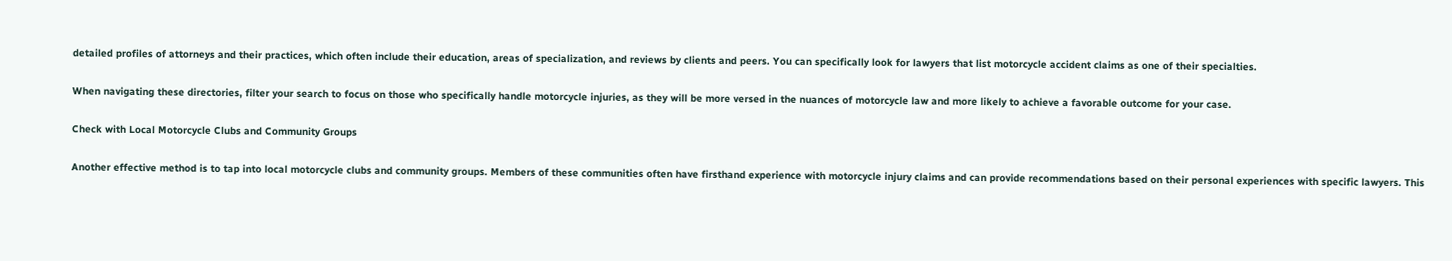detailed profiles of attorneys and their practices, which often include their education, areas of specialization, and reviews by clients and peers. You can specifically look for lawyers that list motorcycle accident claims as one of their specialties.

When navigating these directories, filter your search to focus on those who specifically handle motorcycle injuries, as they will be more versed in the nuances of motorcycle law and more likely to achieve a favorable outcome for your case.

Check with Local Motorcycle Clubs and Community Groups

Another effective method is to tap into local motorcycle clubs and community groups. Members of these communities often have firsthand experience with motorcycle injury claims and can provide recommendations based on their personal experiences with specific lawyers. This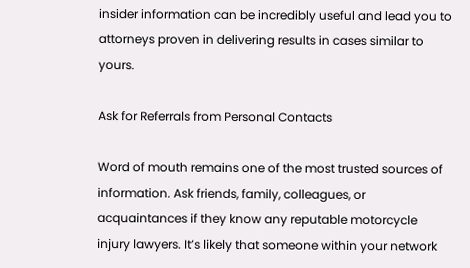insider information can be incredibly useful and lead you to attorneys proven in delivering results in cases similar to yours.

Ask for Referrals from Personal Contacts

Word of mouth remains one of the most trusted sources of information. Ask friends, family, colleagues, or acquaintances if they know any reputable motorcycle injury lawyers. It’s likely that someone within your network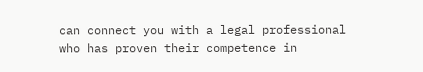can connect you with a legal professional who has proven their competence in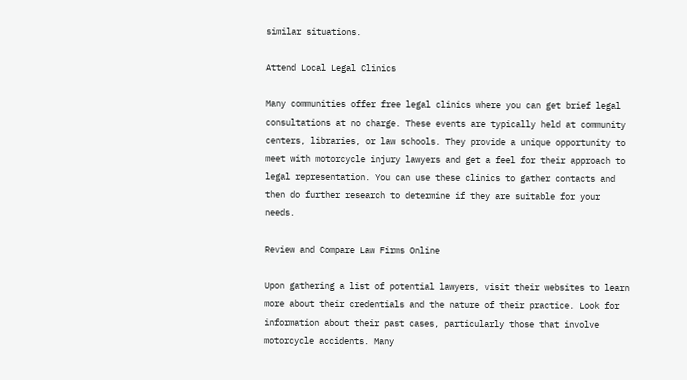similar situations.

Attend Local Legal Clinics

Many communities offer free legal clinics where you can get brief legal consultations at no charge. These events are typically held at community centers, libraries, or law schools. They provide a unique opportunity to meet with motorcycle injury lawyers and get a feel for their approach to legal representation. You can use these clinics to gather contacts and then do further research to determine if they are suitable for your needs.

Review and Compare Law Firms Online

Upon gathering a list of potential lawyers, visit their websites to learn more about their credentials and the nature of their practice. Look for information about their past cases, particularly those that involve motorcycle accidents. Many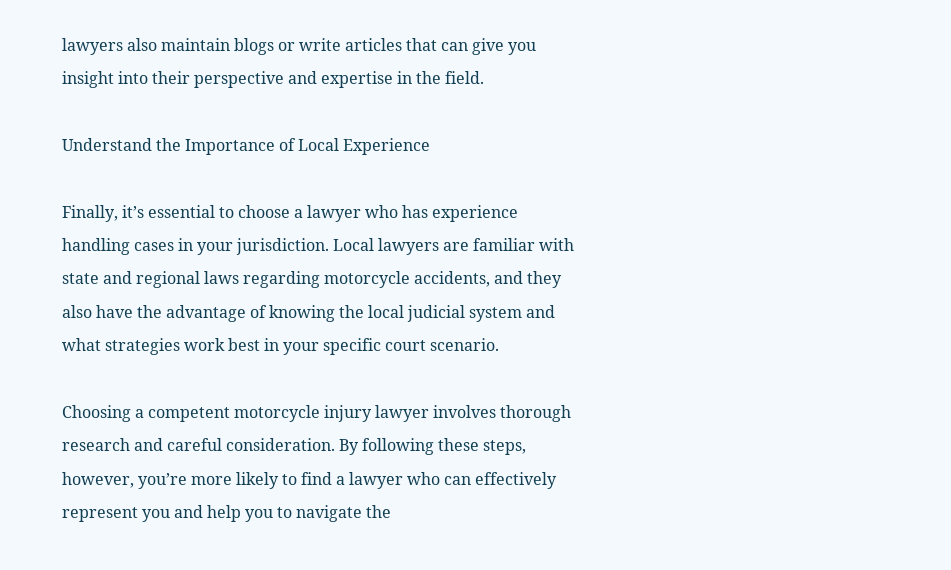lawyers also maintain blogs or write articles that can give you insight into their perspective and expertise in the field.

Understand the Importance of Local Experience

Finally, it’s essential to choose a lawyer who has experience handling cases in your jurisdiction. Local lawyers are familiar with state and regional laws regarding motorcycle accidents, and they also have the advantage of knowing the local judicial system and what strategies work best in your specific court scenario.

Choosing a competent motorcycle injury lawyer involves thorough research and careful consideration. By following these steps, however, you’re more likely to find a lawyer who can effectively represent you and help you to navigate the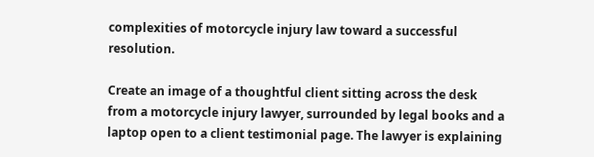complexities of motorcycle injury law toward a successful resolution.

Create an image of a thoughtful client sitting across the desk from a motorcycle injury lawyer, surrounded by legal books and a laptop open to a client testimonial page. The lawyer is explaining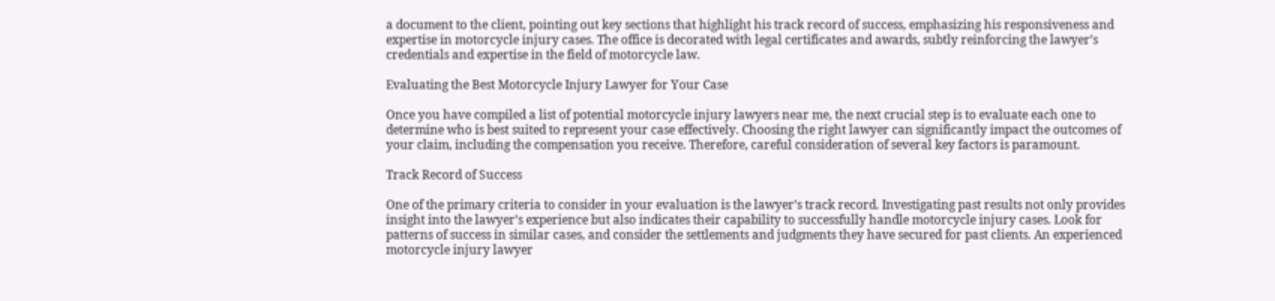a document to the client, pointing out key sections that highlight his track record of success, emphasizing his responsiveness and expertise in motorcycle injury cases. The office is decorated with legal certificates and awards, subtly reinforcing the lawyer’s credentials and expertise in the field of motorcycle law.

Evaluating the Best Motorcycle Injury Lawyer for Your Case

Once you have compiled a list of potential motorcycle injury lawyers near me, the next crucial step is to evaluate each one to determine who is best suited to represent your case effectively. Choosing the right lawyer can significantly impact the outcomes of your claim, including the compensation you receive. Therefore, careful consideration of several key factors is paramount.

Track Record of Success

One of the primary criteria to consider in your evaluation is the lawyer’s track record. Investigating past results not only provides insight into the lawyer’s experience but also indicates their capability to successfully handle motorcycle injury cases. Look for patterns of success in similar cases, and consider the settlements and judgments they have secured for past clients. An experienced motorcycle injury lawyer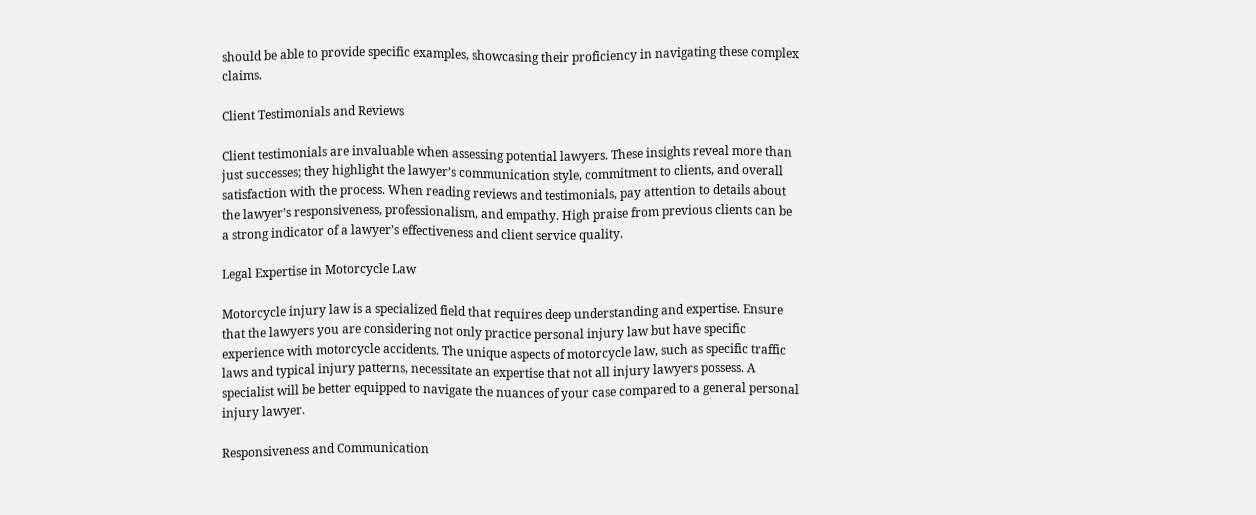should be able to provide specific examples, showcasing their proficiency in navigating these complex claims.

Client Testimonials and Reviews

Client testimonials are invaluable when assessing potential lawyers. These insights reveal more than just successes; they highlight the lawyer’s communication style, commitment to clients, and overall satisfaction with the process. When reading reviews and testimonials, pay attention to details about the lawyer’s responsiveness, professionalism, and empathy. High praise from previous clients can be a strong indicator of a lawyer’s effectiveness and client service quality.

Legal Expertise in Motorcycle Law

Motorcycle injury law is a specialized field that requires deep understanding and expertise. Ensure that the lawyers you are considering not only practice personal injury law but have specific experience with motorcycle accidents. The unique aspects of motorcycle law, such as specific traffic laws and typical injury patterns, necessitate an expertise that not all injury lawyers possess. A specialist will be better equipped to navigate the nuances of your case compared to a general personal injury lawyer.

Responsiveness and Communication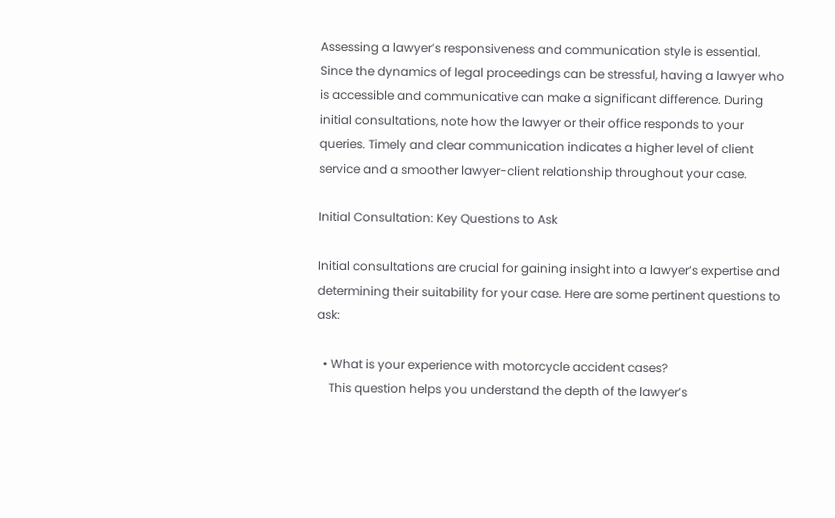Assessing a lawyer’s responsiveness and communication style is essential. Since the dynamics of legal proceedings can be stressful, having a lawyer who is accessible and communicative can make a significant difference. During initial consultations, note how the lawyer or their office responds to your queries. Timely and clear communication indicates a higher level of client service and a smoother lawyer-client relationship throughout your case.

Initial Consultation: Key Questions to Ask

Initial consultations are crucial for gaining insight into a lawyer’s expertise and determining their suitability for your case. Here are some pertinent questions to ask:

  • What is your experience with motorcycle accident cases?
    This question helps you understand the depth of the lawyer’s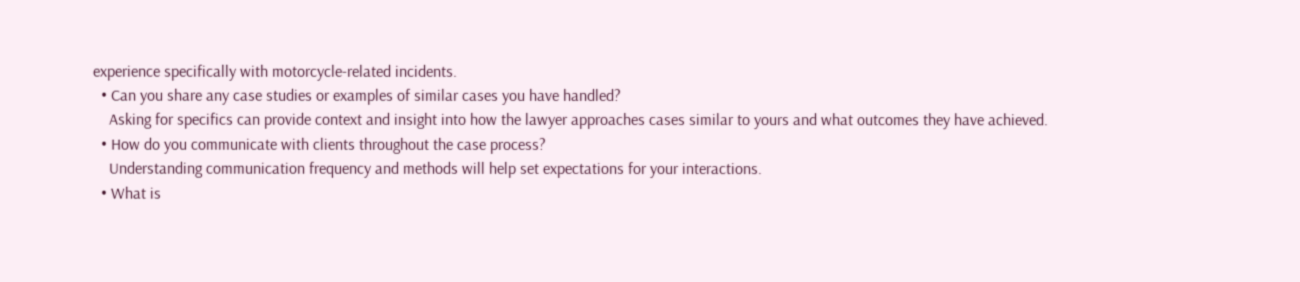experience specifically with motorcycle-related incidents.
  • Can you share any case studies or examples of similar cases you have handled?
    Asking for specifics can provide context and insight into how the lawyer approaches cases similar to yours and what outcomes they have achieved.
  • How do you communicate with clients throughout the case process?
    Understanding communication frequency and methods will help set expectations for your interactions.
  • What is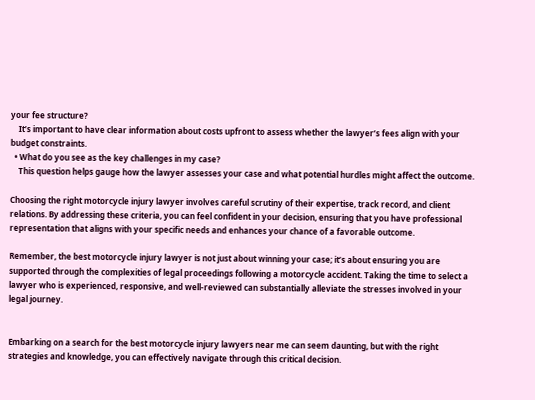your fee structure?
    It’s important to have clear information about costs upfront to assess whether the lawyer’s fees align with your budget constraints.
  • What do you see as the key challenges in my case?
    This question helps gauge how the lawyer assesses your case and what potential hurdles might affect the outcome.

Choosing the right motorcycle injury lawyer involves careful scrutiny of their expertise, track record, and client relations. By addressing these criteria, you can feel confident in your decision, ensuring that you have professional representation that aligns with your specific needs and enhances your chance of a favorable outcome.

Remember, the best motorcycle injury lawyer is not just about winning your case; it’s about ensuring you are supported through the complexities of legal proceedings following a motorcycle accident. Taking the time to select a lawyer who is experienced, responsive, and well-reviewed can substantially alleviate the stresses involved in your legal journey.


Embarking on a search for the best motorcycle injury lawyers near me can seem daunting, but with the right strategies and knowledge, you can effectively navigate through this critical decision.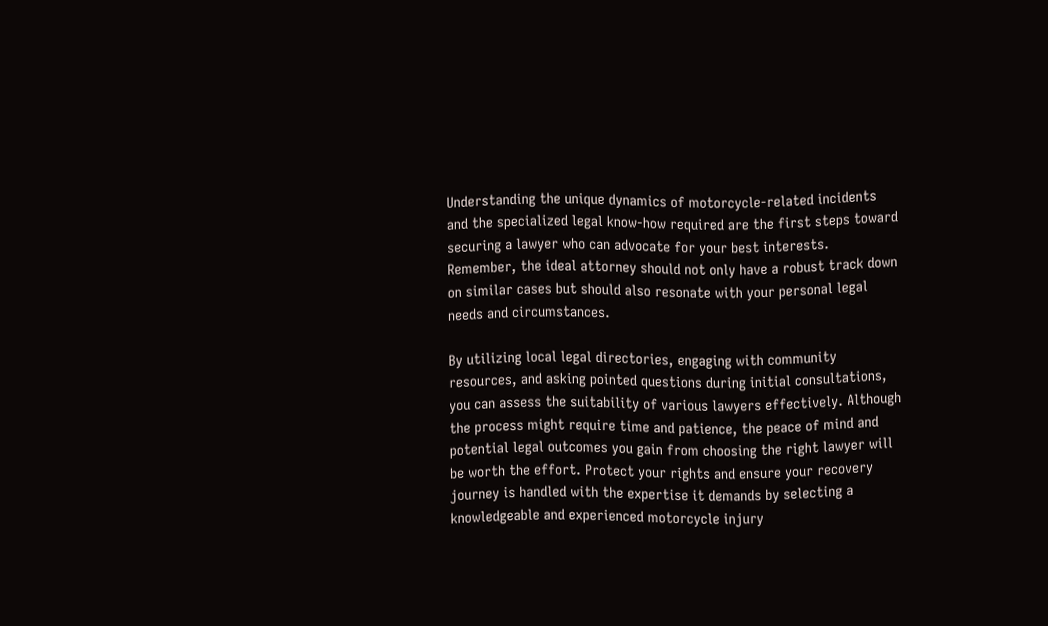Understanding the unique dynamics of motorcycle-related incidents and the specialized legal know-how required are the first steps toward securing a lawyer who can advocate for your best interests. Remember, the ideal attorney should not only have a robust track down on similar cases but should also resonate with your personal legal needs and circumstances.

By utilizing local legal directories, engaging with community resources, and asking pointed questions during initial consultations, you can assess the suitability of various lawyers effectively. Although the process might require time and patience, the peace of mind and potential legal outcomes you gain from choosing the right lawyer will be worth the effort. Protect your rights and ensure your recovery journey is handled with the expertise it demands by selecting a knowledgeable and experienced motorcycle injury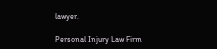lawyer.

Personal Injury Law Firm